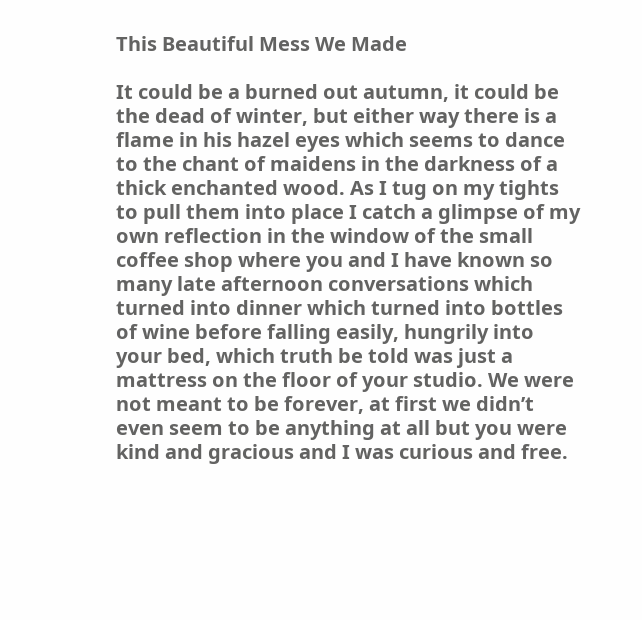This Beautiful Mess We Made

It could be a burned out autumn, it could be the dead of winter, but either way there is a flame in his hazel eyes which seems to dance to the chant of maidens in the darkness of a thick enchanted wood. As I tug on my tights to pull them into place I catch a glimpse of my own reflection in the window of the small coffee shop where you and I have known so many late afternoon conversations which turned into dinner which turned into bottles of wine before falling easily, hungrily into your bed, which truth be told was just a mattress on the floor of your studio. We were not meant to be forever, at first we didn’t even seem to be anything at all but you were kind and gracious and I was curious and free.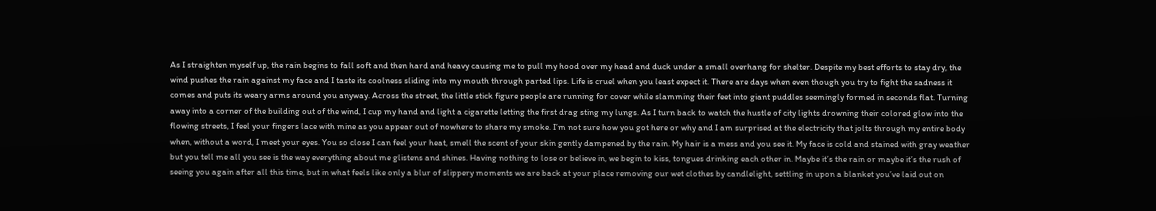As I straighten myself up, the rain begins to fall soft and then hard and heavy causing me to pull my hood over my head and duck under a small overhang for shelter. Despite my best efforts to stay dry, the wind pushes the rain against my face and I taste its coolness sliding into my mouth through parted lips. Life is cruel when you least expect it. There are days when even though you try to fight the sadness it comes and puts its weary arms around you anyway. Across the street, the little stick figure people are running for cover while slamming their feet into giant puddles seemingly formed in seconds flat. Turning away into a corner of the building out of the wind, I cup my hand and light a cigarette letting the first drag sting my lungs. As I turn back to watch the hustle of city lights drowning their colored glow into the flowing streets, I feel your fingers lace with mine as you appear out of nowhere to share my smoke. I’m not sure how you got here or why and I am surprised at the electricity that jolts through my entire body when, without a word, I meet your eyes. You so close I can feel your heat, smell the scent of your skin gently dampened by the rain. My hair is a mess and you see it. My face is cold and stained with gray weather but you tell me all you see is the way everything about me glistens and shines. Having nothing to lose or believe in, we begin to kiss, tongues drinking each other in. Maybe it’s the rain or maybe it’s the rush of seeing you again after all this time, but in what feels like only a blur of slippery moments we are back at your place removing our wet clothes by candlelight, settling in upon a blanket you’ve laid out on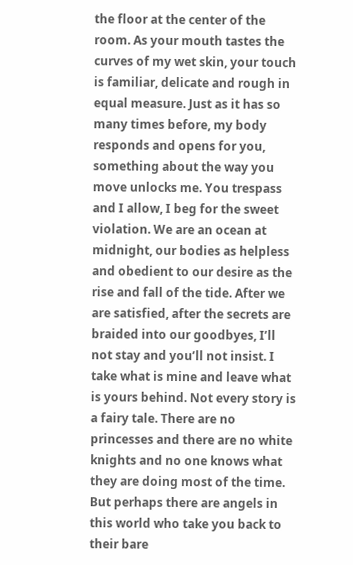the floor at the center of the room. As your mouth tastes the curves of my wet skin, your touch is familiar, delicate and rough in equal measure. Just as it has so many times before, my body responds and opens for you, something about the way you move unlocks me. You trespass and I allow, I beg for the sweet violation. We are an ocean at midnight, our bodies as helpless and obedient to our desire as the rise and fall of the tide. After we are satisfied, after the secrets are braided into our goodbyes, I’ll not stay and you’ll not insist. I take what is mine and leave what is yours behind. Not every story is a fairy tale. There are no princesses and there are no white knights and no one knows what they are doing most of the time. But perhaps there are angels in this world who take you back to their bare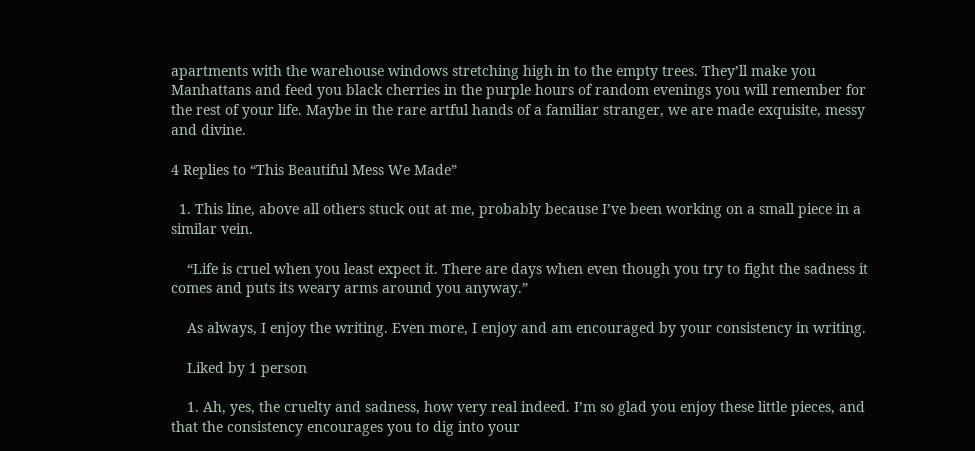apartments with the warehouse windows stretching high in to the empty trees. They’ll make you Manhattans and feed you black cherries in the purple hours of random evenings you will remember for the rest of your life. Maybe in the rare artful hands of a familiar stranger, we are made exquisite, messy and divine.

4 Replies to “This Beautiful Mess We Made”

  1. This line, above all others stuck out at me, probably because I’ve been working on a small piece in a similar vein.

    “Life is cruel when you least expect it. There are days when even though you try to fight the sadness it comes and puts its weary arms around you anyway.”

    As always, I enjoy the writing. Even more, I enjoy and am encouraged by your consistency in writing.

    Liked by 1 person

    1. Ah, yes, the cruelty and sadness, how very real indeed. I’m so glad you enjoy these little pieces, and that the consistency encourages you to dig into your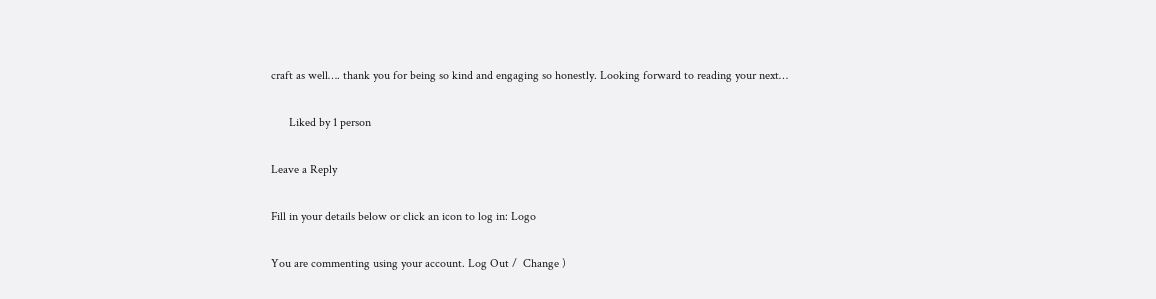craft as well…. thank you for being so kind and engaging so honestly. Looking forward to reading your next…

      Liked by 1 person

Leave a Reply

Fill in your details below or click an icon to log in: Logo

You are commenting using your account. Log Out /  Change )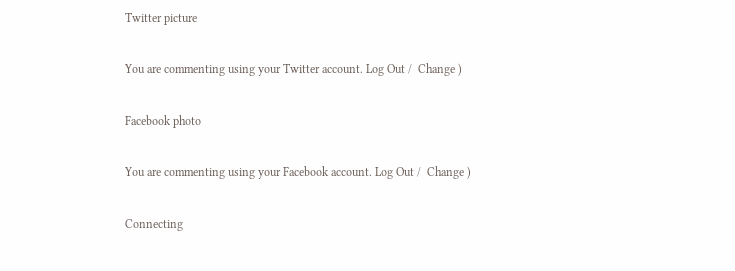Twitter picture

You are commenting using your Twitter account. Log Out /  Change )

Facebook photo

You are commenting using your Facebook account. Log Out /  Change )

Connecting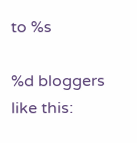to %s

%d bloggers like this: